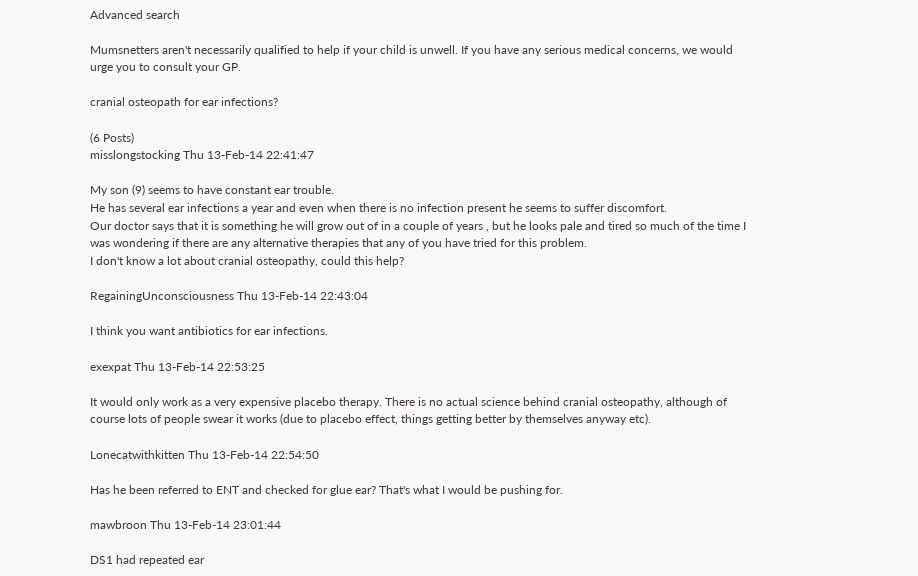Advanced search

Mumsnetters aren't necessarily qualified to help if your child is unwell. If you have any serious medical concerns, we would urge you to consult your GP.

cranial osteopath for ear infections?

(6 Posts)
misslongstocking Thu 13-Feb-14 22:41:47

My son (9) seems to have constant ear trouble.
He has several ear infections a year and even when there is no infection present he seems to suffer discomfort.
Our doctor says that it is something he will grow out of in a couple of years , but he looks pale and tired so much of the time I was wondering if there are any alternative therapies that any of you have tried for this problem.
I don't know a lot about cranial osteopathy, could this help?

RegainingUnconsciousness Thu 13-Feb-14 22:43:04

I think you want antibiotics for ear infections.

exexpat Thu 13-Feb-14 22:53:25

It would only work as a very expensive placebo therapy. There is no actual science behind cranial osteopathy, although of course lots of people swear it works (due to placebo effect, things getting better by themselves anyway etc).

Lonecatwithkitten Thu 13-Feb-14 22:54:50

Has he been referred to ENT and checked for glue ear? That's what I would be pushing for.

mawbroon Thu 13-Feb-14 23:01:44

DS1 had repeated ear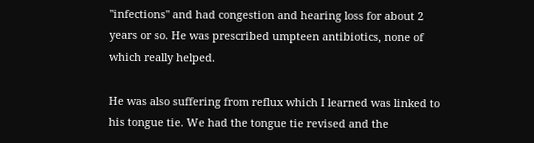"infections" and had congestion and hearing loss for about 2 years or so. He was prescribed umpteen antibiotics, none of which really helped.

He was also suffering from reflux which I learned was linked to his tongue tie. We had the tongue tie revised and the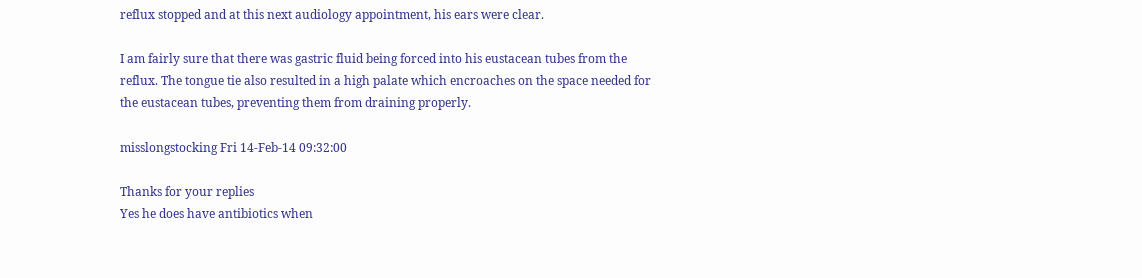reflux stopped and at this next audiology appointment, his ears were clear.

I am fairly sure that there was gastric fluid being forced into his eustacean tubes from the reflux. The tongue tie also resulted in a high palate which encroaches on the space needed for the eustacean tubes, preventing them from draining properly.

misslongstocking Fri 14-Feb-14 09:32:00

Thanks for your replies
Yes he does have antibiotics when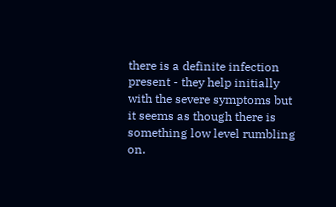there is a definite infection present - they help initially with the severe symptoms but it seems as though there is something low level rumbling on.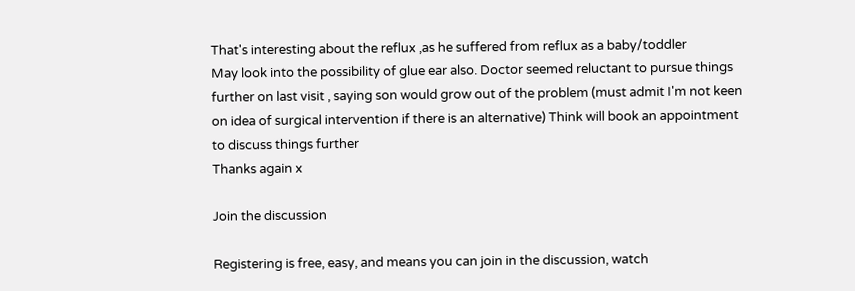That's interesting about the reflux ,as he suffered from reflux as a baby/toddler
May look into the possibility of glue ear also. Doctor seemed reluctant to pursue things further on last visit , saying son would grow out of the problem (must admit I'm not keen on idea of surgical intervention if there is an alternative) Think will book an appointment to discuss things further
Thanks again x

Join the discussion

Registering is free, easy, and means you can join in the discussion, watch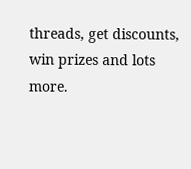threads, get discounts, win prizes and lots more.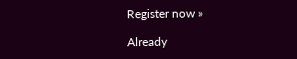Register now »

Already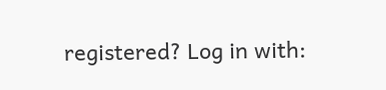registered? Log in with: